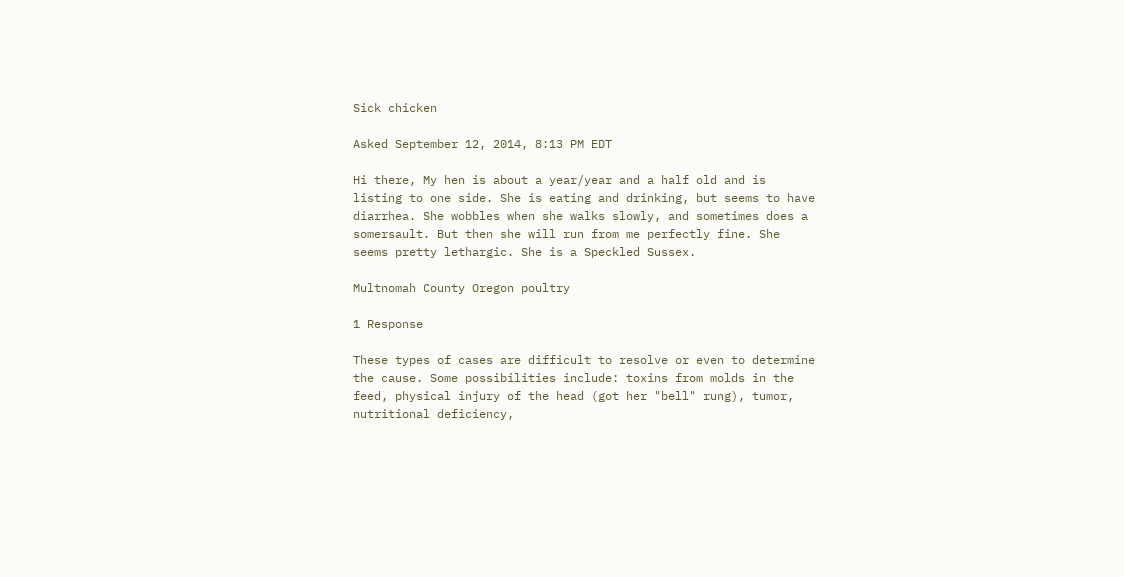Sick chicken

Asked September 12, 2014, 8:13 PM EDT

Hi there, My hen is about a year/year and a half old and is listing to one side. She is eating and drinking, but seems to have diarrhea. She wobbles when she walks slowly, and sometimes does a somersault. But then she will run from me perfectly fine. She seems pretty lethargic. She is a Speckled Sussex.

Multnomah County Oregon poultry

1 Response

These types of cases are difficult to resolve or even to determine the cause. Some possibilities include: toxins from molds in the feed, physical injury of the head (got her "bell" rung), tumor, nutritional deficiency,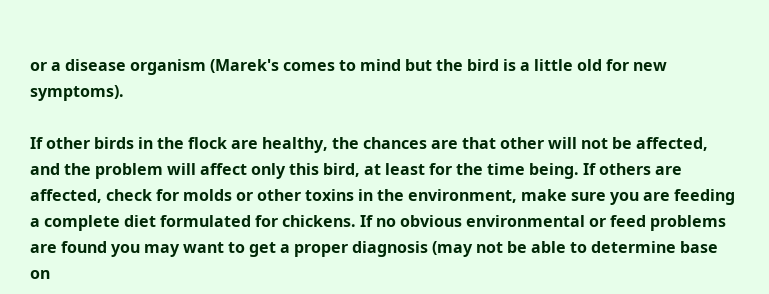or a disease organism (Marek's comes to mind but the bird is a little old for new symptoms).

If other birds in the flock are healthy, the chances are that other will not be affected, and the problem will affect only this bird, at least for the time being. If others are affected, check for molds or other toxins in the environment, make sure you are feeding a complete diet formulated for chickens. If no obvious environmental or feed problems are found you may want to get a proper diagnosis (may not be able to determine base on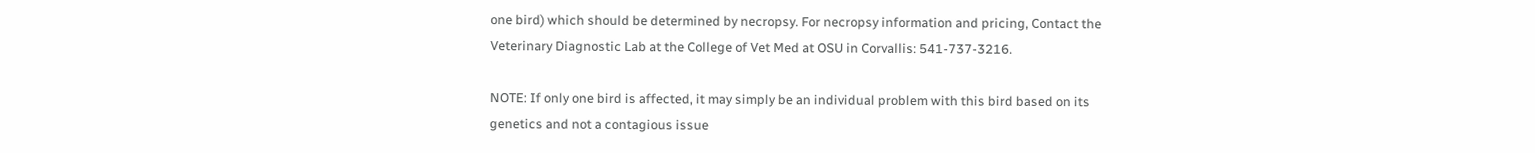one bird) which should be determined by necropsy. For necropsy information and pricing, Contact the Veterinary Diagnostic Lab at the College of Vet Med at OSU in Corvallis: 541-737-3216.

NOTE: If only one bird is affected, it may simply be an individual problem with this bird based on its genetics and not a contagious issue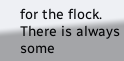for the flock. There is always some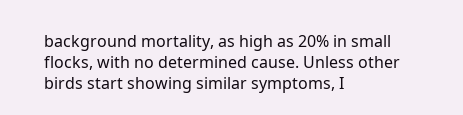background mortality, as high as 20% in small flocks, with no determined cause. Unless other birds start showing similar symptoms, I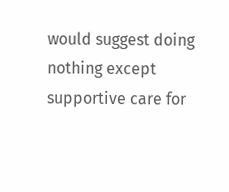would suggest doing nothing except supportive care for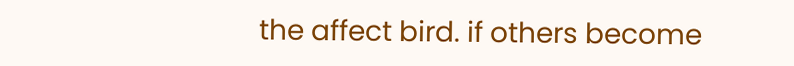the affect bird. if others become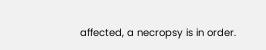affected, a necropsy is in order.